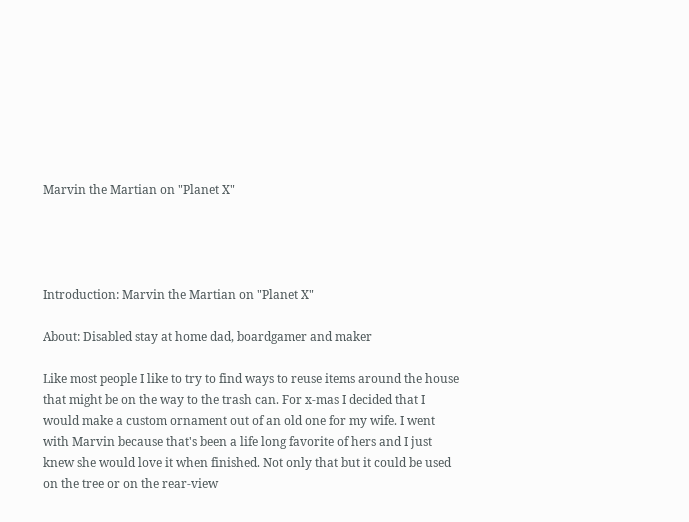Marvin the Martian on "Planet X"




Introduction: Marvin the Martian on "Planet X"

About: Disabled stay at home dad, boardgamer and maker

Like most people I like to try to find ways to reuse items around the house that might be on the way to the trash can. For x-mas I decided that I would make a custom ornament out of an old one for my wife. I went with Marvin because that's been a life long favorite of hers and I just knew she would love it when finished. Not only that but it could be used on the tree or on the rear-view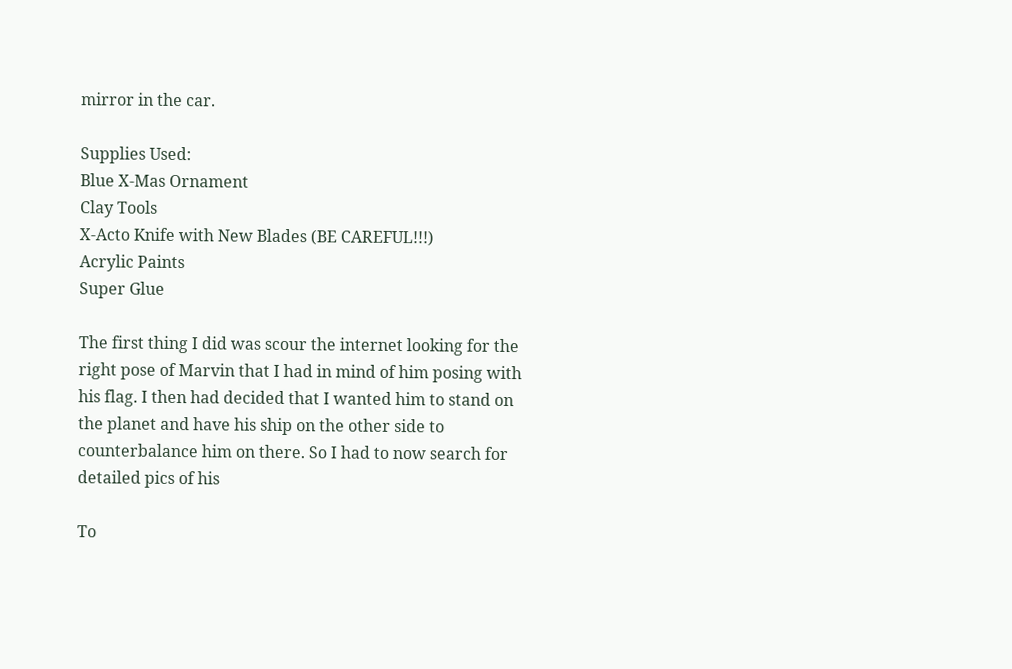mirror in the car.

Supplies Used:
Blue X-Mas Ornament
Clay Tools
X-Acto Knife with New Blades (BE CAREFUL!!!)
Acrylic Paints
Super Glue

The first thing I did was scour the internet looking for the right pose of Marvin that I had in mind of him posing with his flag. I then had decided that I wanted him to stand on the planet and have his ship on the other side to counterbalance him on there. So I had to now search for detailed pics of his

To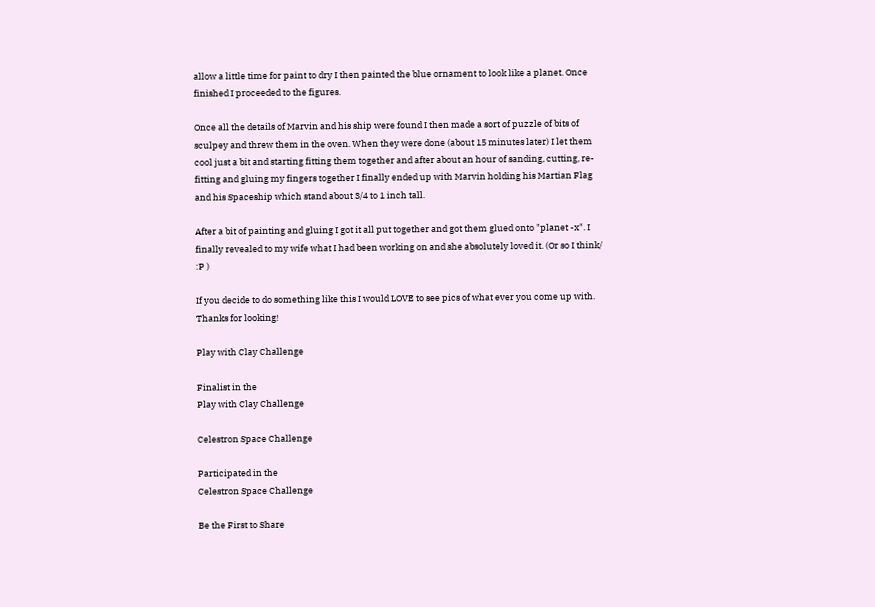allow a little time for paint to dry I then painted the blue ornament to look like a planet. Once finished I proceeded to the figures.

Once all the details of Marvin and his ship were found I then made a sort of puzzle of bits of sculpey and threw them in the oven. When they were done (about 15 minutes later) I let them cool just a bit and starting fitting them together and after about an hour of sanding, cutting, re-fitting and gluing my fingers together I finally ended up with Marvin holding his Martian Flag and his Spaceship which stand about 3/4 to 1 inch tall.

After a bit of painting and gluing I got it all put together and got them glued onto "planet -x". I finally revealed to my wife what I had been working on and she absolutely loved it. (Or so I think/ :P )

If you decide to do something like this I would LOVE to see pics of what ever you come up with. Thanks for looking!

Play with Clay Challenge

Finalist in the
Play with Clay Challenge

Celestron Space Challenge

Participated in the
Celestron Space Challenge

Be the First to Share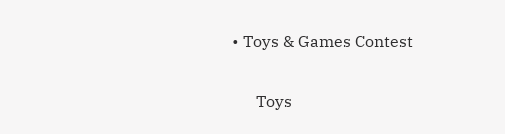• Toys & Games Contest

      Toys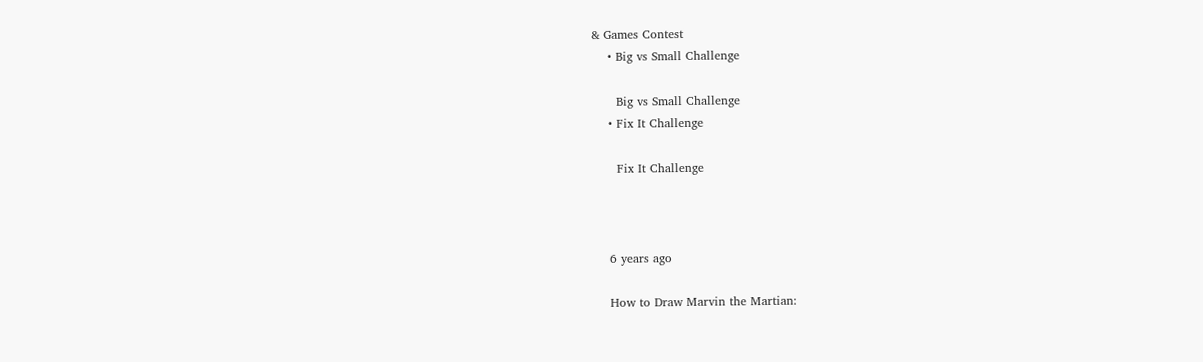& Games Contest
    • Big vs Small Challenge

      Big vs Small Challenge
    • Fix It Challenge

      Fix It Challenge



    6 years ago

    How to Draw Marvin the Martian: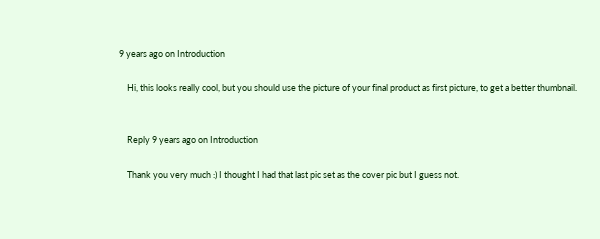9 years ago on Introduction

    Hi, this looks really cool, but you should use the picture of your final product as first picture, to get a better thumbnail.


    Reply 9 years ago on Introduction

    Thank you very much :) I thought I had that last pic set as the cover pic but I guess not.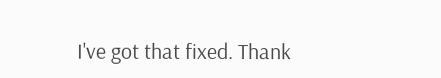I've got that fixed. Thank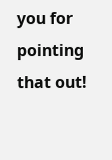you for pointing that out!